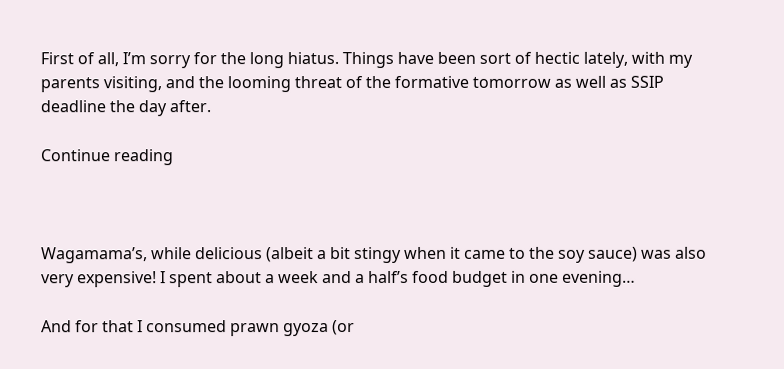First of all, I’m sorry for the long hiatus. Things have been sort of hectic lately, with my parents visiting, and the looming threat of the formative tomorrow as well as SSIP deadline the day after.

Continue reading



Wagamama’s, while delicious (albeit a bit stingy when it came to the soy sauce) was also very expensive! I spent about a week and a half’s food budget in one evening…

And for that I consumed prawn gyoza (or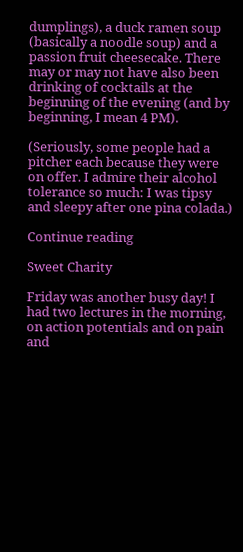dumplings), a duck ramen soup (basically a noodle soup) and a passion fruit cheesecake. There may or may not have also been drinking of cocktails at the beginning of the evening (and by beginning, I mean 4 PM).

(Seriously, some people had a pitcher each because they were on offer. I admire their alcohol tolerance so much: I was tipsy and sleepy after one pina colada.)

Continue reading

Sweet Charity

Friday was another busy day! I had two lectures in the morning, on action potentials and on pain and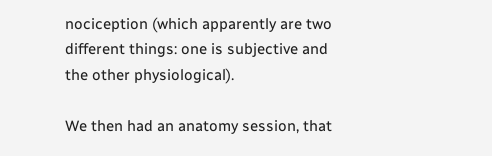nociception (which apparently are two different things: one is subjective and the other physiological).

We then had an anatomy session, that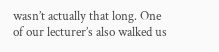wasn’t actually that long. One of our lecturer’s also walked us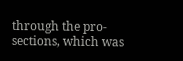through the pro-sections, which was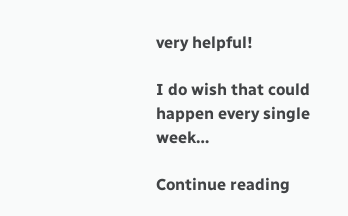very helpful!

I do wish that could happen every single week…

Continue reading